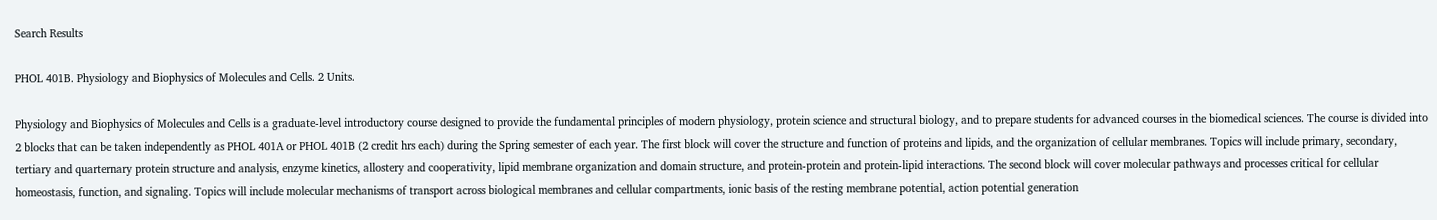Search Results

PHOL 401B. Physiology and Biophysics of Molecules and Cells. 2 Units.

Physiology and Biophysics of Molecules and Cells is a graduate-level introductory course designed to provide the fundamental principles of modern physiology, protein science and structural biology, and to prepare students for advanced courses in the biomedical sciences. The course is divided into 2 blocks that can be taken independently as PHOL 401A or PHOL 401B (2 credit hrs each) during the Spring semester of each year. The first block will cover the structure and function of proteins and lipids, and the organization of cellular membranes. Topics will include primary, secondary, tertiary and quarternary protein structure and analysis, enzyme kinetics, allostery and cooperativity, lipid membrane organization and domain structure, and protein-protein and protein-lipid interactions. The second block will cover molecular pathways and processes critical for cellular homeostasis, function, and signaling. Topics will include molecular mechanisms of transport across biological membranes and cellular compartments, ionic basis of the resting membrane potential, action potential generation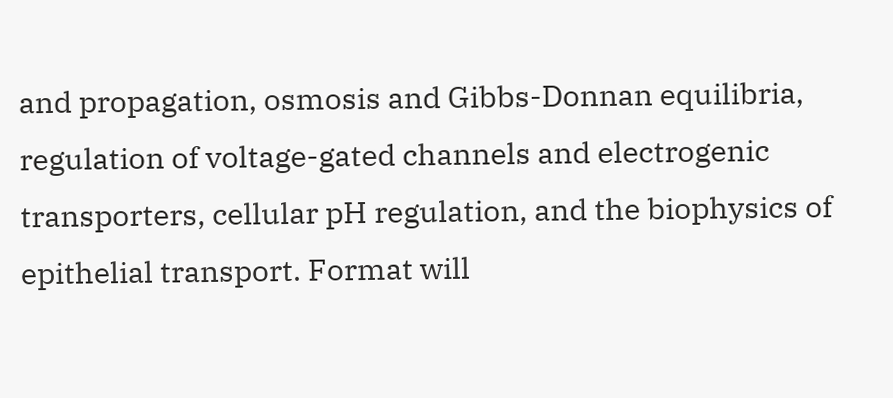and propagation, osmosis and Gibbs-Donnan equilibria, regulation of voltage-gated channels and electrogenic transporters, cellular pH regulation, and the biophysics of epithelial transport. Format will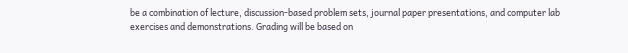be a combination of lecture, discussion-based problem sets, journal paper presentations, and computer lab exercises and demonstrations. Grading will be based on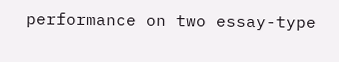performance on two essay-type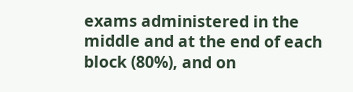exams administered in the middle and at the end of each block (80%), and on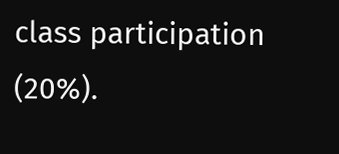class participation (20%).